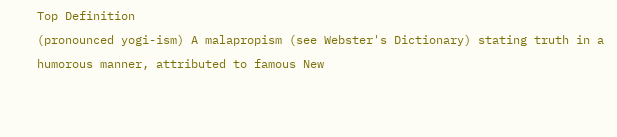Top Definition
(pronounced yogi-ism) A malapropism (see Webster's Dictionary) stating truth in a humorous manner, attributed to famous New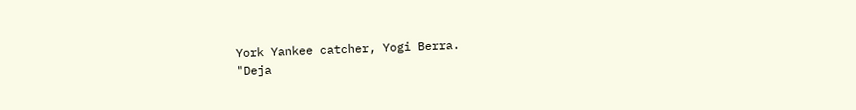York Yankee catcher, Yogi Berra.
"Deja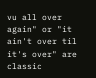vu all over again" or "it ain't over til it's over" are classic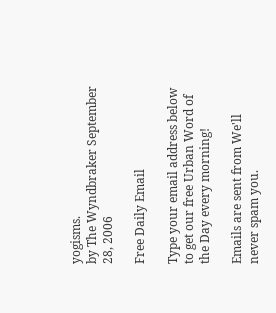yogisms.
by The Wyndbraker September 28, 2006

Free Daily Email

Type your email address below to get our free Urban Word of the Day every morning!

Emails are sent from We'll never spam you.